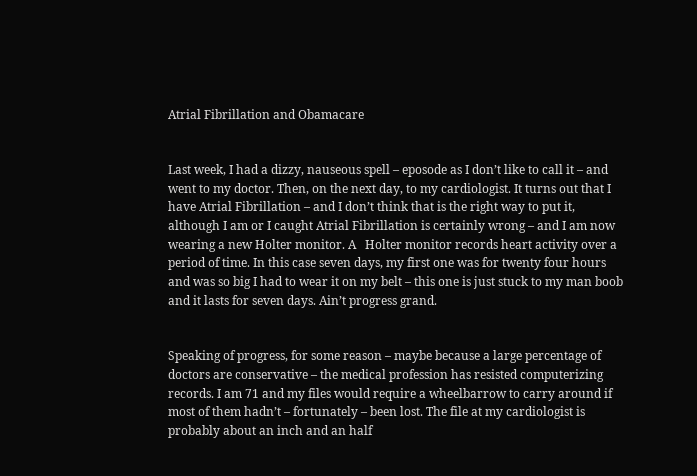Atrial Fibrillation and Obamacare


Last week, I had a dizzy, nauseous spell – eposode as I don’t like to call it – and went to my doctor. Then, on the next day, to my cardiologist. It turns out that I have Atrial Fibrillation – and I don’t think that is the right way to put it, although I am or I caught Atrial Fibrillation is certainly wrong – and I am now wearing a new Holter monitor. A   Holter monitor records heart activity over a period of time. In this case seven days, my first one was for twenty four hours and was so big I had to wear it on my belt – this one is just stuck to my man boob and it lasts for seven days. Ain’t progress grand.


Speaking of progress, for some reason – maybe because a large percentage of doctors are conservative – the medical profession has resisted computerizing records. I am 71 and my files would require a wheelbarrow to carry around if most of them hadn’t – fortunately – been lost. The file at my cardiologist is probably about an inch and an half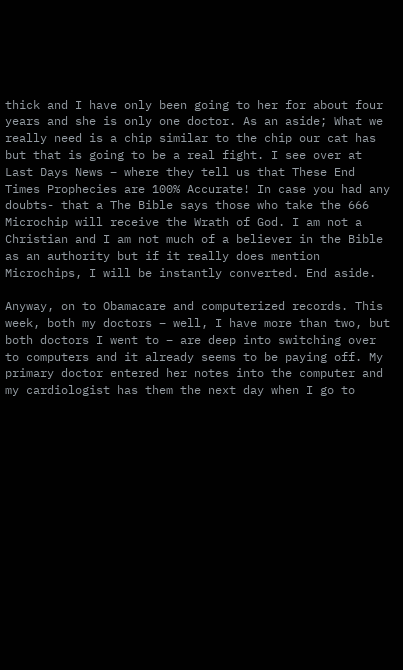thick and I have only been going to her for about four years and she is only one doctor. As an aside; What we really need is a chip similar to the chip our cat has but that is going to be a real fight. I see over at Last Days News – where they tell us that These End Times Prophecies are 100% Accurate! In case you had any doubts- that a The Bible says those who take the 666 Microchip will receive the Wrath of God. I am not a Christian and I am not much of a believer in the Bible as an authority but if it really does mention Microchips, I will be instantly converted. End aside.

Anyway, on to Obamacare and computerized records. This week, both my doctors – well, I have more than two, but both doctors I went to – are deep into switching over to computers and it already seems to be paying off. My primary doctor entered her notes into the computer and my cardiologist has them the next day when I go to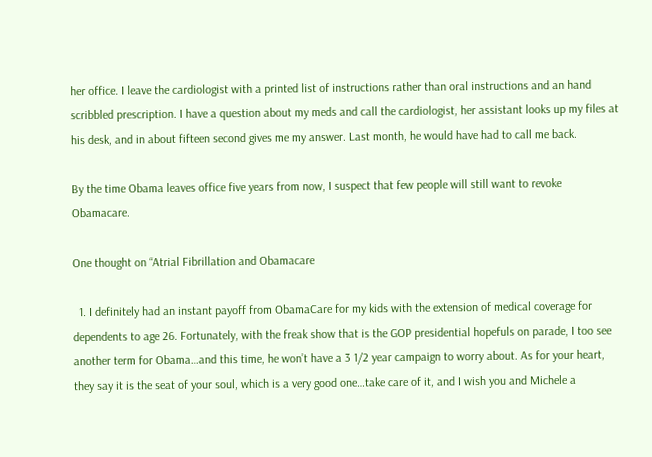her office. I leave the cardiologist with a printed list of instructions rather than oral instructions and an hand scribbled prescription. I have a question about my meds and call the cardiologist, her assistant looks up my files at his desk, and in about fifteen second gives me my answer. Last month, he would have had to call me back.

By the time Obama leaves office five years from now, I suspect that few people will still want to revoke Obamacare.

One thought on “Atrial Fibrillation and Obamacare

  1. I definitely had an instant payoff from ObamaCare for my kids with the extension of medical coverage for dependents to age 26. Fortunately, with the freak show that is the GOP presidential hopefuls on parade, I too see another term for Obama…and this time, he won’t have a 3 1/2 year campaign to worry about. As for your heart, they say it is the seat of your soul, which is a very good one…take care of it, and I wish you and Michele a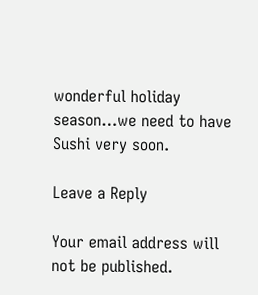wonderful holiday season…we need to have Sushi very soon.

Leave a Reply

Your email address will not be published.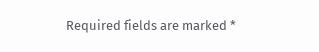Required fields are marked *